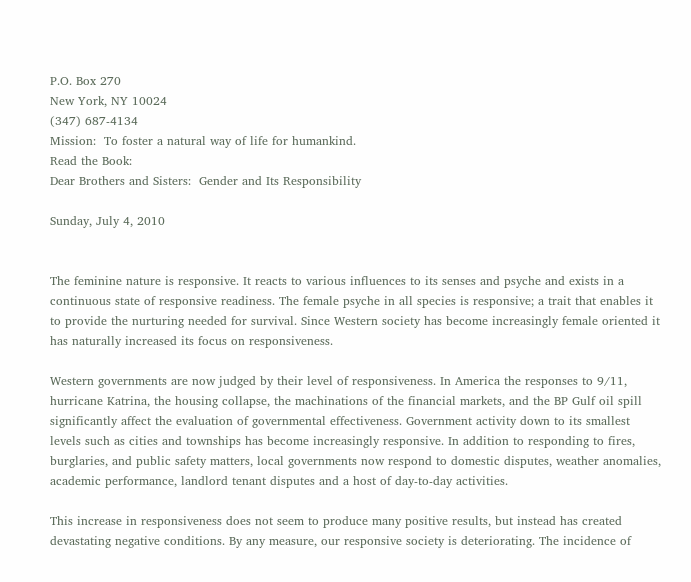P.O. Box 270
New York, NY 10024
(347) 687-4134
Mission:  To foster a natural way of life for humankind.
Read the Book:
Dear Brothers and Sisters:  Gender and Its Responsibility

Sunday, July 4, 2010


The feminine nature is responsive. It reacts to various influences to its senses and psyche and exists in a continuous state of responsive readiness. The female psyche in all species is responsive; a trait that enables it to provide the nurturing needed for survival. Since Western society has become increasingly female oriented it has naturally increased its focus on responsiveness.

Western governments are now judged by their level of responsiveness. In America the responses to 9/11, hurricane Katrina, the housing collapse, the machinations of the financial markets, and the BP Gulf oil spill significantly affect the evaluation of governmental effectiveness. Government activity down to its smallest levels such as cities and townships has become increasingly responsive. In addition to responding to fires, burglaries, and public safety matters, local governments now respond to domestic disputes, weather anomalies, academic performance, landlord tenant disputes and a host of day-to-day activities.

This increase in responsiveness does not seem to produce many positive results, but instead has created devastating negative conditions. By any measure, our responsive society is deteriorating. The incidence of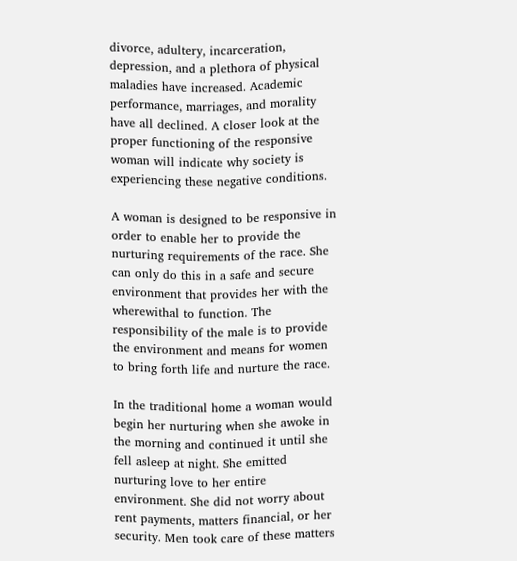divorce, adultery, incarceration, depression, and a plethora of physical maladies have increased. Academic performance, marriages, and morality have all declined. A closer look at the proper functioning of the responsive woman will indicate why society is experiencing these negative conditions.

A woman is designed to be responsive in order to enable her to provide the nurturing requirements of the race. She can only do this in a safe and secure environment that provides her with the wherewithal to function. The responsibility of the male is to provide the environment and means for women to bring forth life and nurture the race.

In the traditional home a woman would begin her nurturing when she awoke in the morning and continued it until she fell asleep at night. She emitted nurturing love to her entire environment. She did not worry about rent payments, matters financial, or her security. Men took care of these matters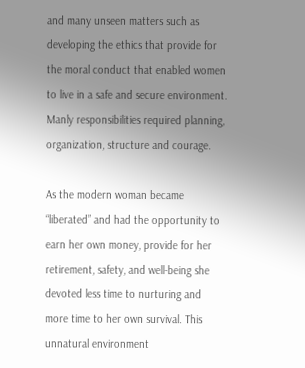and many unseen matters such as developing the ethics that provide for the moral conduct that enabled women to live in a safe and secure environment. Manly responsibilities required planning, organization, structure and courage.

As the modern woman became “liberated” and had the opportunity to earn her own money, provide for her retirement, safety, and well-being she devoted less time to nurturing and more time to her own survival. This unnatural environment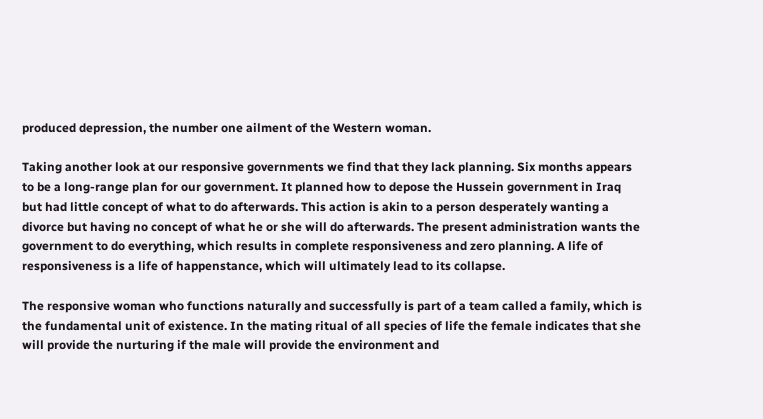produced depression, the number one ailment of the Western woman.

Taking another look at our responsive governments we find that they lack planning. Six months appears to be a long-range plan for our government. It planned how to depose the Hussein government in Iraq but had little concept of what to do afterwards. This action is akin to a person desperately wanting a divorce but having no concept of what he or she will do afterwards. The present administration wants the government to do everything, which results in complete responsiveness and zero planning. A life of responsiveness is a life of happenstance, which will ultimately lead to its collapse.

The responsive woman who functions naturally and successfully is part of a team called a family, which is the fundamental unit of existence. In the mating ritual of all species of life the female indicates that she will provide the nurturing if the male will provide the environment and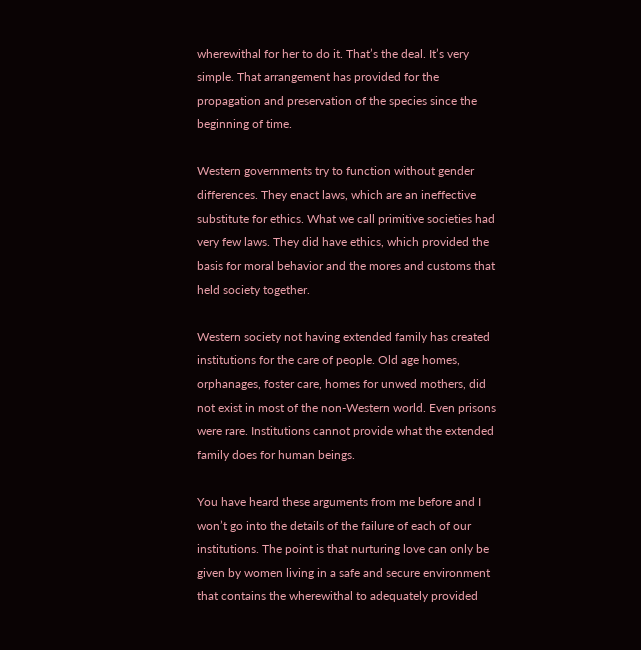wherewithal for her to do it. That’s the deal. It’s very simple. That arrangement has provided for the propagation and preservation of the species since the beginning of time.

Western governments try to function without gender differences. They enact laws, which are an ineffective substitute for ethics. What we call primitive societies had very few laws. They did have ethics, which provided the basis for moral behavior and the mores and customs that held society together.

Western society not having extended family has created institutions for the care of people. Old age homes, orphanages, foster care, homes for unwed mothers, did not exist in most of the non-Western world. Even prisons were rare. Institutions cannot provide what the extended family does for human beings.

You have heard these arguments from me before and I won’t go into the details of the failure of each of our institutions. The point is that nurturing love can only be given by women living in a safe and secure environment that contains the wherewithal to adequately provided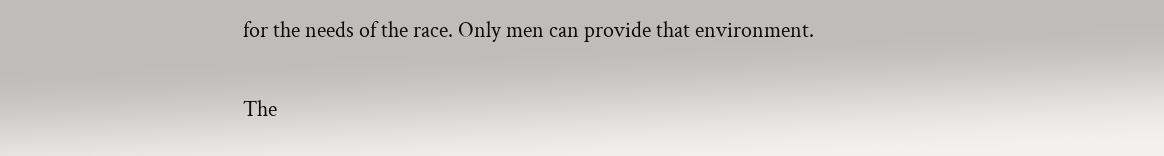for the needs of the race. Only men can provide that environment.

The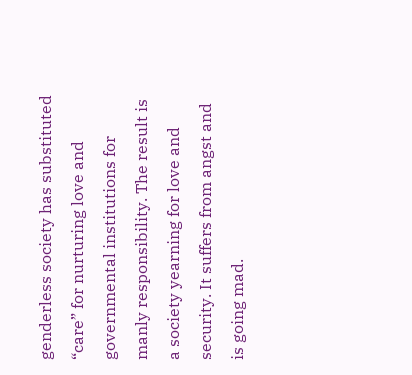genderless society has substituted “care” for nurturing love and governmental institutions for manly responsibility. The result is a society yearning for love and security. It suffers from angst and is going mad.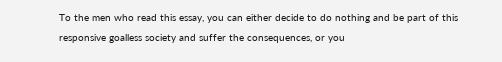To the men who read this essay, you can either decide to do nothing and be part of this responsive goalless society and suffer the consequences, or you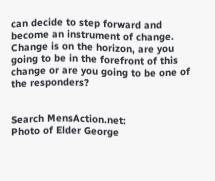can decide to step forward and become an instrument of change. Change is on the horizon, are you going to be in the forefront of this change or are you going to be one of the responders?


Search MensAction.net:
Photo of Elder George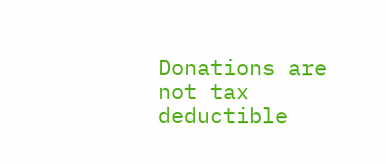Donations are not tax deductible